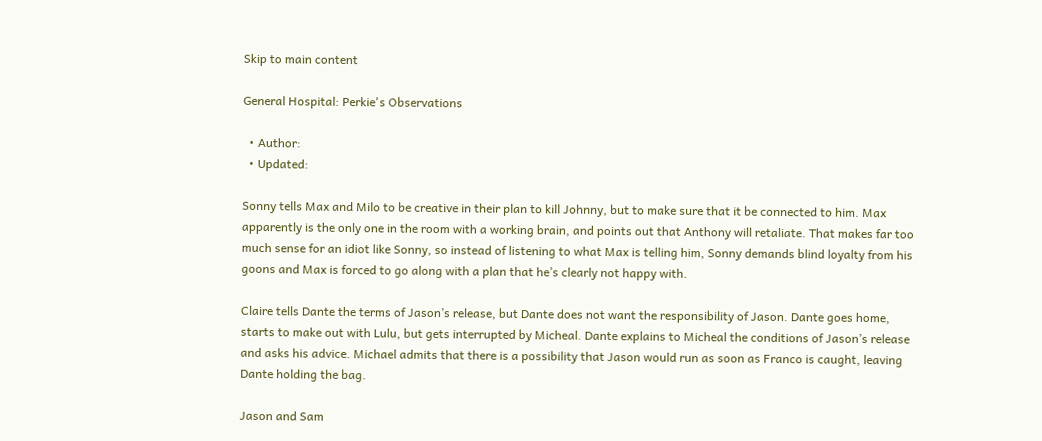Skip to main content

General Hospital: Perkie's Observations

  • Author:
  • Updated:

Sonny tells Max and Milo to be creative in their plan to kill Johnny, but to make sure that it be connected to him. Max apparently is the only one in the room with a working brain, and points out that Anthony will retaliate. That makes far too much sense for an idiot like Sonny, so instead of listening to what Max is telling him, Sonny demands blind loyalty from his goons and Max is forced to go along with a plan that he’s clearly not happy with.

Claire tells Dante the terms of Jason’s release, but Dante does not want the responsibility of Jason. Dante goes home, starts to make out with Lulu, but gets interrupted by Micheal. Dante explains to Micheal the conditions of Jason’s release and asks his advice. Michael admits that there is a possibility that Jason would run as soon as Franco is caught, leaving Dante holding the bag.

Jason and Sam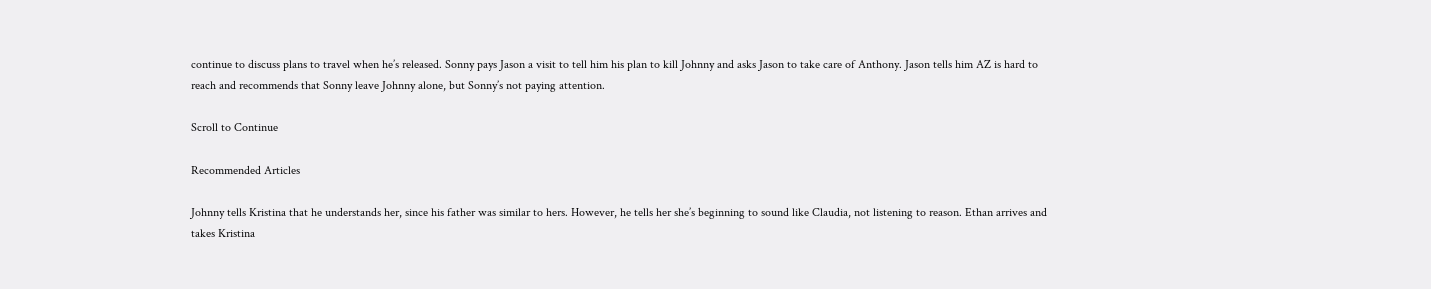continue to discuss plans to travel when he’s released. Sonny pays Jason a visit to tell him his plan to kill Johnny and asks Jason to take care of Anthony. Jason tells him AZ is hard to reach and recommends that Sonny leave Johnny alone, but Sonny’s not paying attention.

Scroll to Continue

Recommended Articles

Johnny tells Kristina that he understands her, since his father was similar to hers. However, he tells her she’s beginning to sound like Claudia, not listening to reason. Ethan arrives and takes Kristina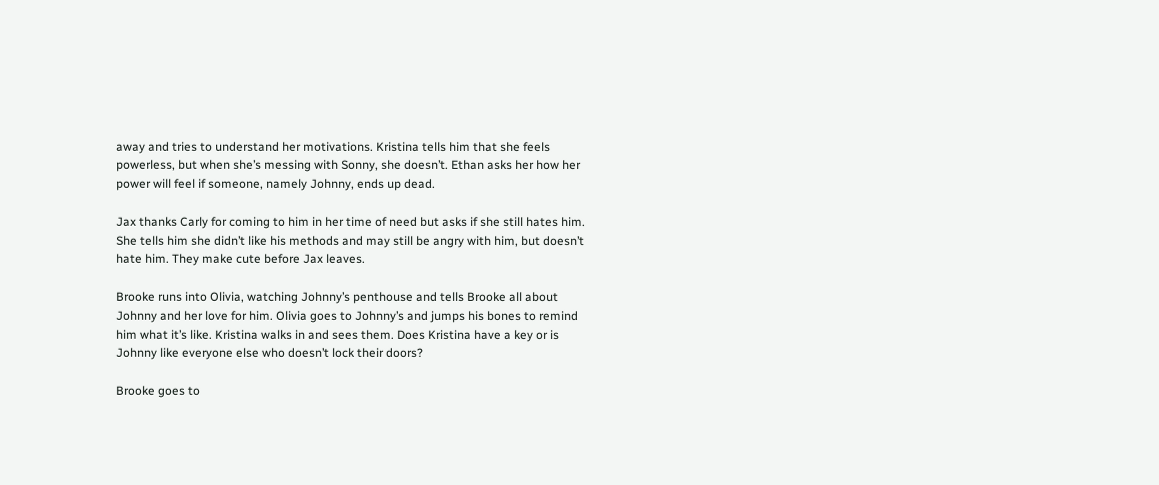away and tries to understand her motivations. Kristina tells him that she feels powerless, but when she’s messing with Sonny, she doesn’t. Ethan asks her how her power will feel if someone, namely Johnny, ends up dead.

Jax thanks Carly for coming to him in her time of need but asks if she still hates him. She tells him she didn’t like his methods and may still be angry with him, but doesn’t hate him. They make cute before Jax leaves.

Brooke runs into Olivia, watching Johnny’s penthouse and tells Brooke all about Johnny and her love for him. Olivia goes to Johnny’s and jumps his bones to remind him what it’s like. Kristina walks in and sees them. Does Kristina have a key or is Johnny like everyone else who doesn’t lock their doors?

Brooke goes to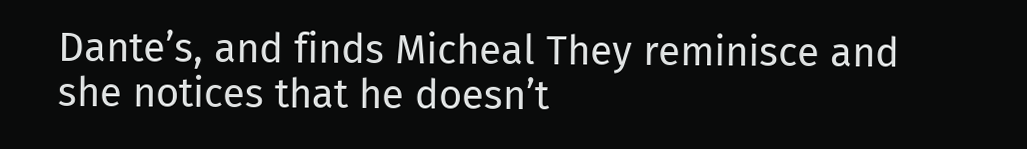Dante’s, and finds Micheal They reminisce and she notices that he doesn’t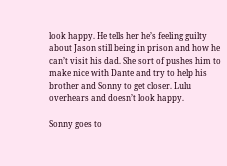look happy. He tells her he’s feeling guilty about Jason still being in prison and how he can’t visit his dad. She sort of pushes him to make nice with Dante and try to help his brother and Sonny to get closer. Lulu overhears and doesn’t look happy.

Sonny goes to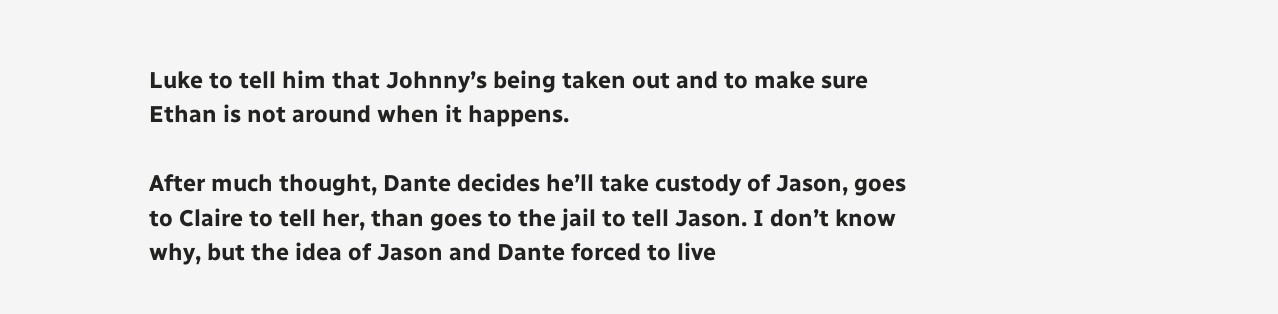Luke to tell him that Johnny’s being taken out and to make sure Ethan is not around when it happens.

After much thought, Dante decides he’ll take custody of Jason, goes to Claire to tell her, than goes to the jail to tell Jason. I don’t know why, but the idea of Jason and Dante forced to live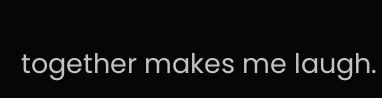together makes me laugh.